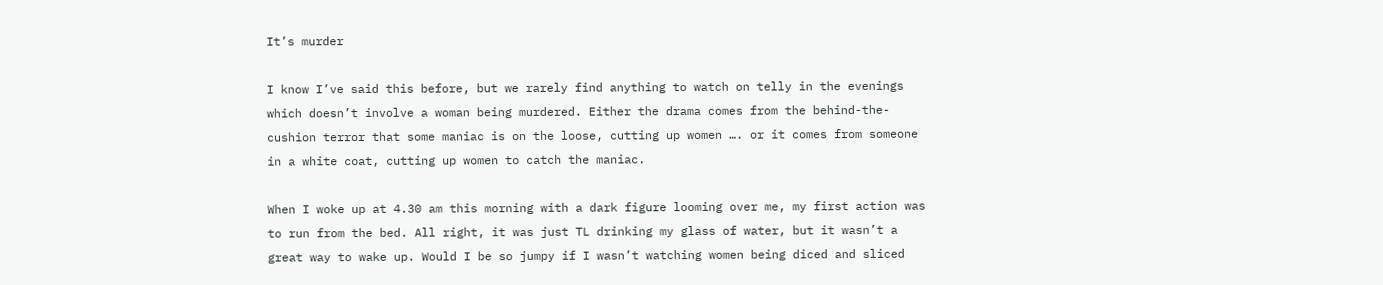It’s murder

I know I’ve said this before, but we rarely find anything to watch on telly in the evenings which doesn’t involve a woman being murdered. Either the drama comes from the behind-the-cushion terror that some maniac is on the loose, cutting up women …. or it comes from someone in a white coat, cutting up women to catch the maniac.

When I woke up at 4.30 am this morning with a dark figure looming over me, my first action was to run from the bed. All right, it was just TL drinking my glass of water, but it wasn’t a great way to wake up. Would I be so jumpy if I wasn’t watching women being diced and sliced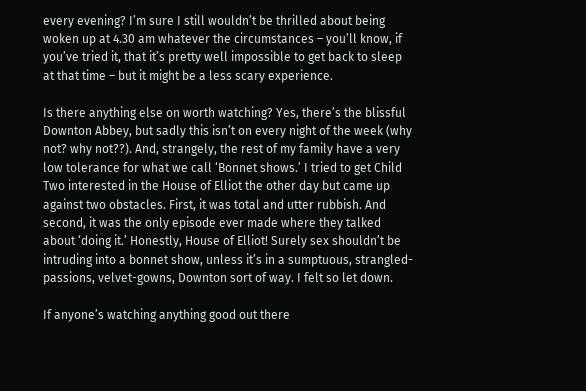every evening? I’m sure I still wouldn’t be thrilled about being woken up at 4.30 am whatever the circumstances – you’ll know, if you’ve tried it, that it’s pretty well impossible to get back to sleep at that time – but it might be a less scary experience.

Is there anything else on worth watching? Yes, there’s the blissful Downton Abbey, but sadly this isn’t on every night of the week (why not? why not??). And, strangely, the rest of my family have a very low tolerance for what we call ‘Bonnet shows.’ I tried to get Child Two interested in the House of Elliot the other day but came up against two obstacles. First, it was total and utter rubbish. And second, it was the only episode ever made where they talked about ‘doing it.’ Honestly, House of Elliot! Surely sex shouldn’t be intruding into a bonnet show, unless it’s in a sumptuous, strangled-passions, velvet-gowns, Downton sort of way. I felt so let down.

If anyone’s watching anything good out there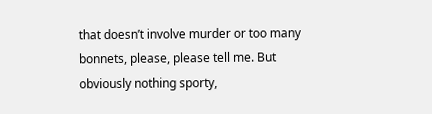that doesn’t involve murder or too many bonnets, please, please tell me. But obviously nothing sporty,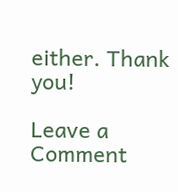either. Thank you!

Leave a Comment